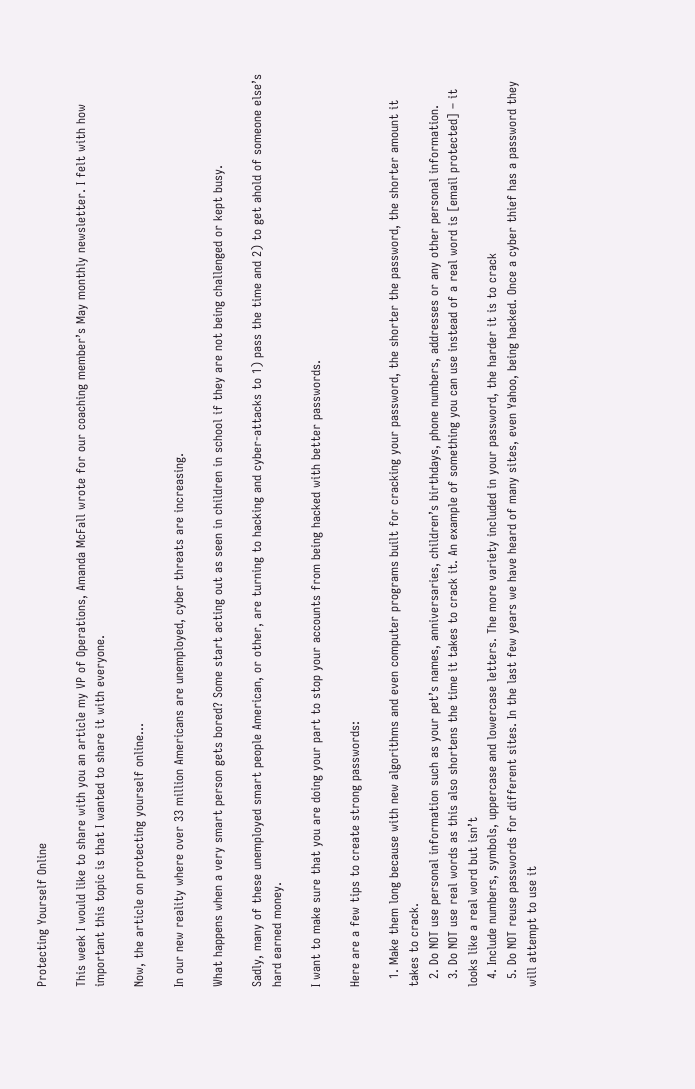Protecting Yourself Online

This week I would like to share with you an article my VP of Operations, Amanda McFall wrote for our coaching member’s May monthly newsletter. I felt with how important this topic is that I wanted to share it with everyone.

Now, the article on protecting yourself online…

In our new reality where over 33 million Americans are unemployed, cyber threats are increasing.

What happens when a very smart person gets bored? Some start acting out as seen in children in school if they are not being challenged or kept busy.

Sadly, many of these unemployed smart people American, or other, are turning to hacking and cyber-attacks to 1) pass the time and 2) to get ahold of someone else’s hard earned money.

I want to make sure that you are doing your part to stop your accounts from being hacked with better passwords.

Here are a few tips to create strong passwords:

  1. Make them long because with new algorithms and even computer programs built for cracking your password, the shorter the password, the shorter amount it takes to crack.
  2. Do NOT use personal information such as your pet’s names, anniversaries, children’s birthdays, phone numbers, addresses or any other personal information.
  3. Do NOT use real words as this also shortens the time it takes to crack it. An example of something you can use instead of a real word is [email protected] – it looks like a real word but isn’t
  4. Include numbers, symbols, uppercase and lowercase letters. The more variety included in your password, the harder it is to crack
  5. Do NOT reuse passwords for different sites. In the last few years we have heard of many sites, even Yahoo, being hacked. Once a cyber thief has a password they will attempt to use it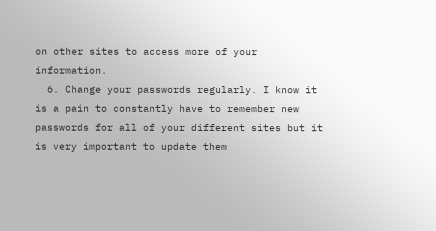on other sites to access more of your information.
  6. Change your passwords regularly. I know it is a pain to constantly have to remember new passwords for all of your different sites but it is very important to update them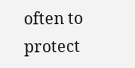often to protect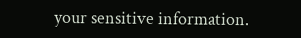your sensitive information.